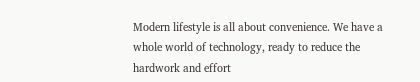Modern lifestyle is all about convenience. We have a whole world of technology, ready to reduce the hardwork and effort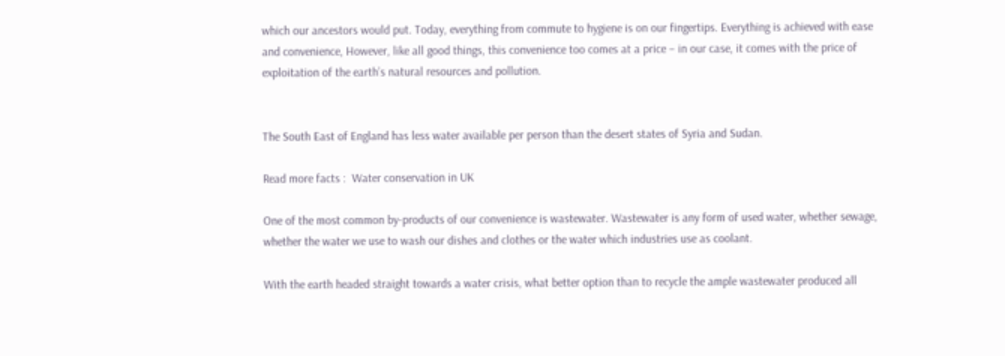which our ancestors would put. Today, everything from commute to hygiene is on our fingertips. Everything is achieved with ease and convenience, However, like all good things, this convenience too comes at a price – in our case, it comes with the price of exploitation of the earth’s natural resources and pollution.


The South East of England has less water available per person than the desert states of Syria and Sudan.

Read more facts :  Water conservation in UK

One of the most common by-products of our convenience is wastewater. Wastewater is any form of used water, whether sewage, whether the water we use to wash our dishes and clothes or the water which industries use as coolant.

With the earth headed straight towards a water crisis, what better option than to recycle the ample wastewater produced all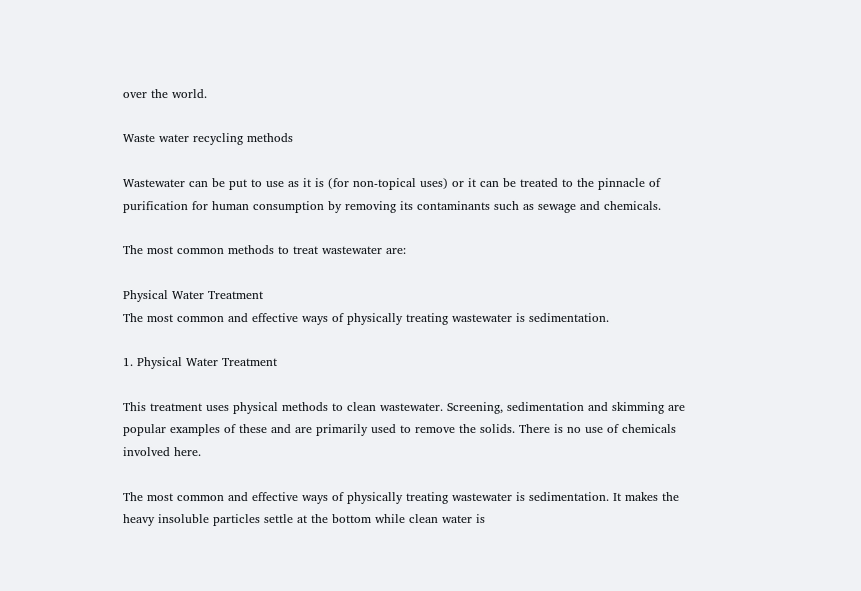over the world.

Waste water recycling methods

Wastewater can be put to use as it is (for non-topical uses) or it can be treated to the pinnacle of purification for human consumption by removing its contaminants such as sewage and chemicals.

The most common methods to treat wastewater are:

Physical Water Treatment
The most common and effective ways of physically treating wastewater is sedimentation.

1. Physical Water Treatment

This treatment uses physical methods to clean wastewater. Screening, sedimentation and skimming are popular examples of these and are primarily used to remove the solids. There is no use of chemicals involved here.

The most common and effective ways of physically treating wastewater is sedimentation. It makes the heavy insoluble particles settle at the bottom while clean water is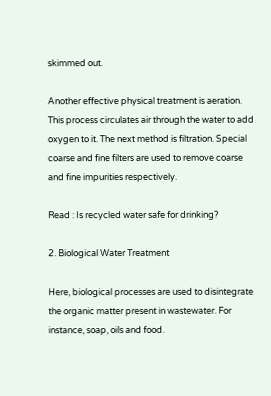skimmed out.

Another effective physical treatment is aeration. This process circulates air through the water to add oxygen to it. The next method is filtration. Special coarse and fine filters are used to remove coarse and fine impurities respectively.

Read : Is recycled water safe for drinking?

2. Biological Water Treatment

Here, biological processes are used to disintegrate the organic matter present in wastewater. For instance, soap, oils and food.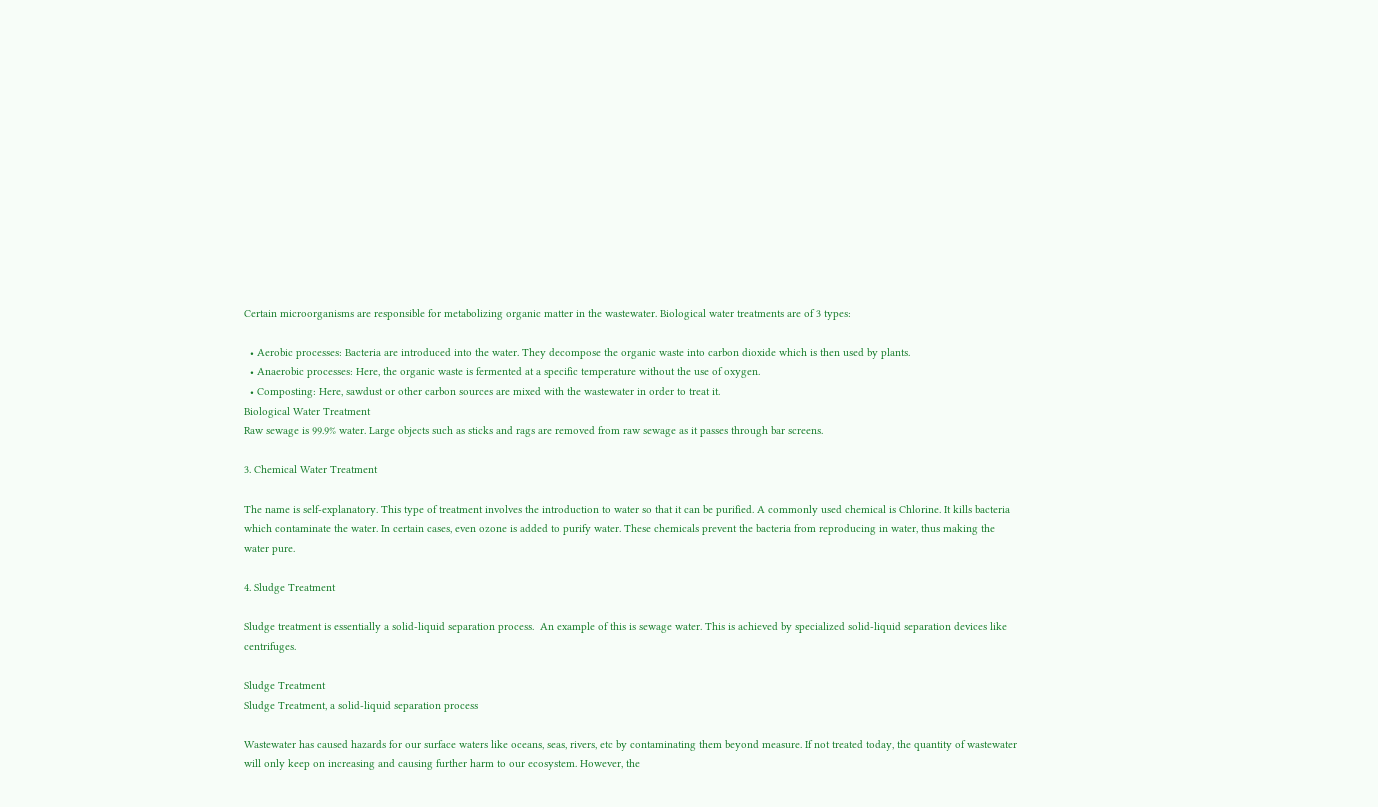Certain microorganisms are responsible for metabolizing organic matter in the wastewater. Biological water treatments are of 3 types:

  • Aerobic processes: Bacteria are introduced into the water. They decompose the organic waste into carbon dioxide which is then used by plants.
  • Anaerobic processes: Here, the organic waste is fermented at a specific temperature without the use of oxygen.
  • Composting: Here, sawdust or other carbon sources are mixed with the wastewater in order to treat it.
Biological Water Treatment
Raw sewage is 99.9% water. Large objects such as sticks and rags are removed from raw sewage as it passes through bar screens.

3. Chemical Water Treatment

The name is self-explanatory. This type of treatment involves the introduction to water so that it can be purified. A commonly used chemical is Chlorine. It kills bacteria which contaminate the water. In certain cases, even ozone is added to purify water. These chemicals prevent the bacteria from reproducing in water, thus making the water pure.

4. Sludge Treatment

Sludge treatment is essentially a solid-liquid separation process.  An example of this is sewage water. This is achieved by specialized solid-liquid separation devices like centrifuges.

Sludge Treatment
Sludge Treatment, a solid-liquid separation process

Wastewater has caused hazards for our surface waters like oceans, seas, rivers, etc by contaminating them beyond measure. If not treated today, the quantity of wastewater will only keep on increasing and causing further harm to our ecosystem. However, the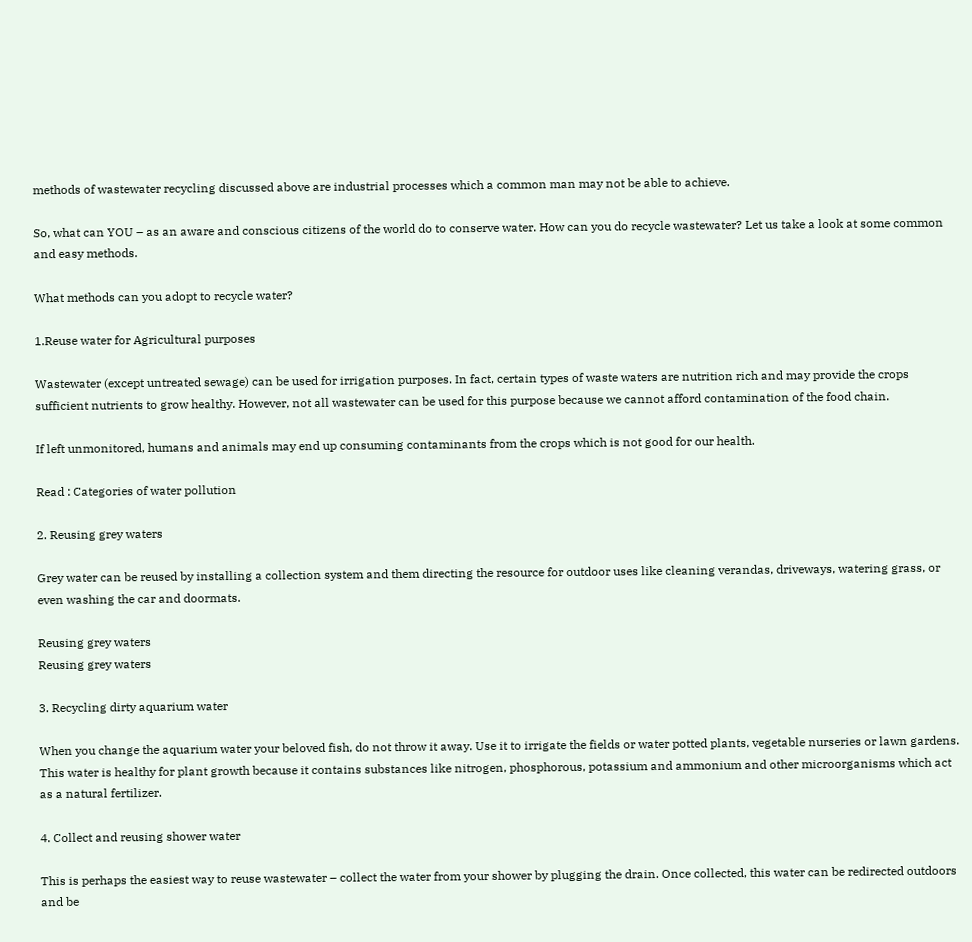methods of wastewater recycling discussed above are industrial processes which a common man may not be able to achieve.

So, what can YOU – as an aware and conscious citizens of the world do to conserve water. How can you do recycle wastewater? Let us take a look at some common and easy methods.

What methods can you adopt to recycle water?

1.Reuse water for Agricultural purposes

Wastewater (except untreated sewage) can be used for irrigation purposes. In fact, certain types of waste waters are nutrition rich and may provide the crops sufficient nutrients to grow healthy. However, not all wastewater can be used for this purpose because we cannot afford contamination of the food chain.

If left unmonitored, humans and animals may end up consuming contaminants from the crops which is not good for our health.

Read : Categories of water pollution

2. Reusing grey waters

Grey water can be reused by installing a collection system and them directing the resource for outdoor uses like cleaning verandas, driveways, watering grass, or even washing the car and doormats.

Reusing grey waters
Reusing grey waters

3. Recycling dirty aquarium water

When you change the aquarium water your beloved fish, do not throw it away. Use it to irrigate the fields or water potted plants, vegetable nurseries or lawn gardens. This water is healthy for plant growth because it contains substances like nitrogen, phosphorous, potassium and ammonium and other microorganisms which act as a natural fertilizer.

4. Collect and reusing shower water

This is perhaps the easiest way to reuse wastewater – collect the water from your shower by plugging the drain. Once collected, this water can be redirected outdoors and be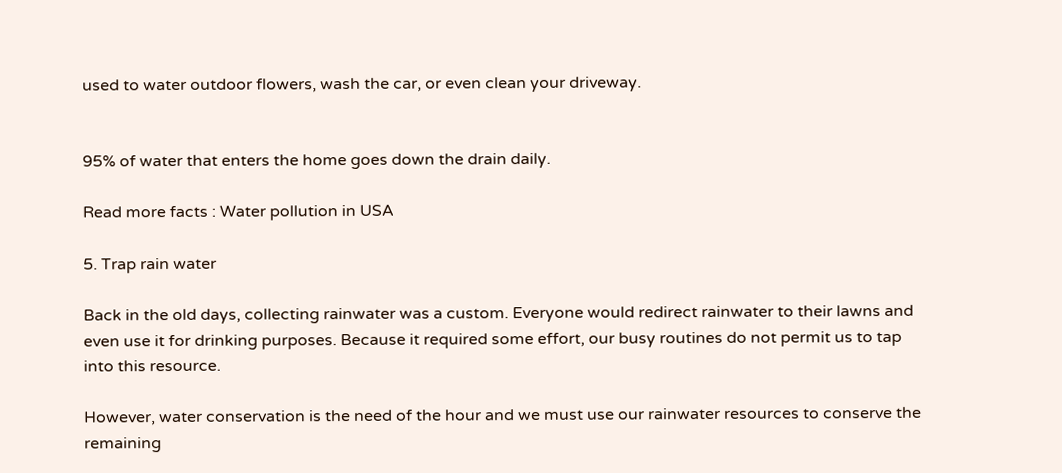used to water outdoor flowers, wash the car, or even clean your driveway.


95% of water that enters the home goes down the drain daily.

Read more facts : Water pollution in USA

5. Trap rain water

Back in the old days, collecting rainwater was a custom. Everyone would redirect rainwater to their lawns and even use it for drinking purposes. Because it required some effort, our busy routines do not permit us to tap into this resource.

However, water conservation is the need of the hour and we must use our rainwater resources to conserve the remaining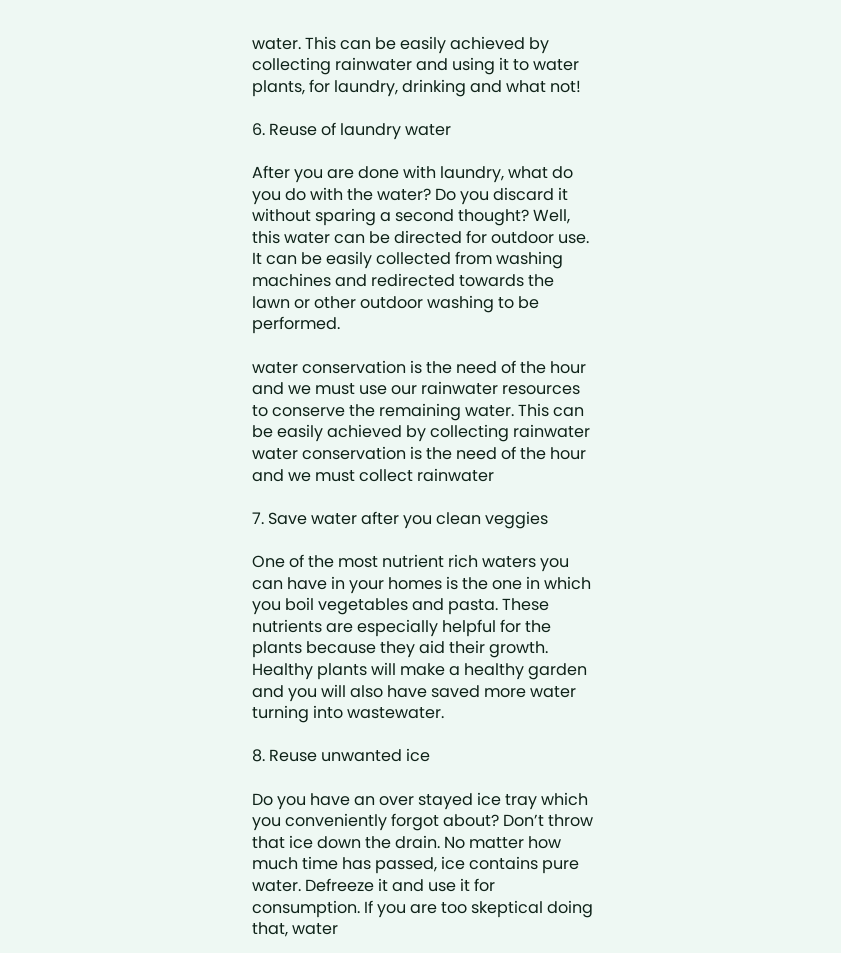water. This can be easily achieved by collecting rainwater and using it to water plants, for laundry, drinking and what not!

6. Reuse of laundry water

After you are done with laundry, what do you do with the water? Do you discard it without sparing a second thought? Well, this water can be directed for outdoor use. It can be easily collected from washing machines and redirected towards the lawn or other outdoor washing to be performed.

water conservation is the need of the hour and we must use our rainwater resources to conserve the remaining water. This can be easily achieved by collecting rainwater
water conservation is the need of the hour and we must collect rainwater

7. Save water after you clean veggies

One of the most nutrient rich waters you can have in your homes is the one in which you boil vegetables and pasta. These nutrients are especially helpful for the plants because they aid their growth. Healthy plants will make a healthy garden and you will also have saved more water turning into wastewater.

8. Reuse unwanted ice

Do you have an over stayed ice tray which you conveniently forgot about? Don’t throw that ice down the drain. No matter how much time has passed, ice contains pure water. Defreeze it and use it for consumption. If you are too skeptical doing that, water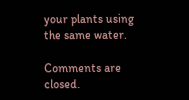your plants using the same water.

Comments are closed.